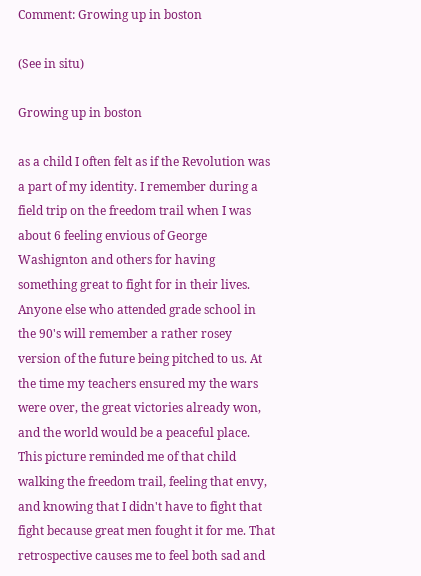Comment: Growing up in boston

(See in situ)

Growing up in boston

as a child I often felt as if the Revolution was a part of my identity. I remember during a field trip on the freedom trail when I was about 6 feeling envious of George Washignton and others for having something great to fight for in their lives. Anyone else who attended grade school in the 90's will remember a rather rosey version of the future being pitched to us. At the time my teachers ensured my the wars were over, the great victories already won, and the world would be a peaceful place. This picture reminded me of that child walking the freedom trail, feeling that envy, and knowing that I didn't have to fight that fight because great men fought it for me. That retrospective causes me to feel both sad and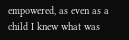empowered, as even as a child I knew what was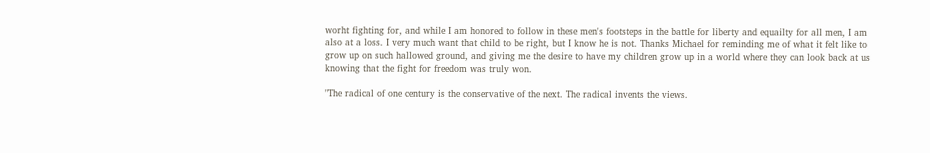worht fighting for, and while I am honored to follow in these men's footsteps in the battle for liberty and equailty for all men, I am also at a loss. I very much want that child to be right, but I know he is not. Thanks Michael for reminding me of what it felt like to grow up on such hallowed ground, and giving me the desire to have my children grow up in a world where they can look back at us knowing that the fight for freedom was truly won.

"The radical of one century is the conservative of the next. The radical invents the views.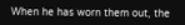When he has worn them out, the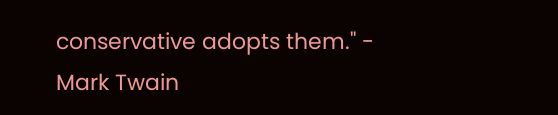conservative adopts them." - Mark Twain